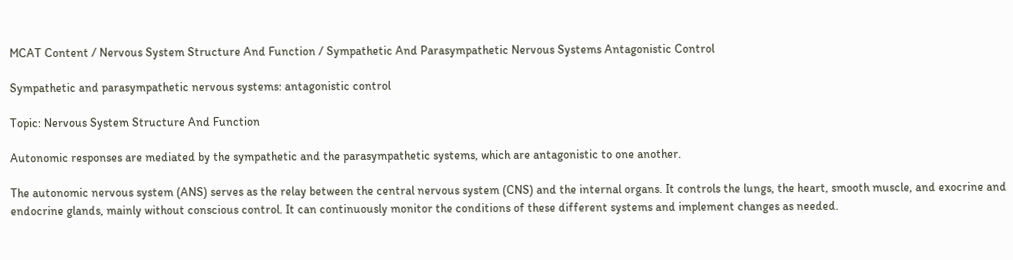MCAT Content / Nervous System Structure And Function / Sympathetic And Parasympathetic Nervous Systems Antagonistic Control

Sympathetic and parasympathetic nervous systems: antagonistic control

Topic: Nervous System Structure And Function

Autonomic responses are mediated by the sympathetic and the parasympathetic systems, which are antagonistic to one another.

The autonomic nervous system (ANS) serves as the relay between the central nervous system (CNS) and the internal organs. It controls the lungs, the heart, smooth muscle, and exocrine and endocrine glands, mainly without conscious control. It can continuously monitor the conditions of these different systems and implement changes as needed.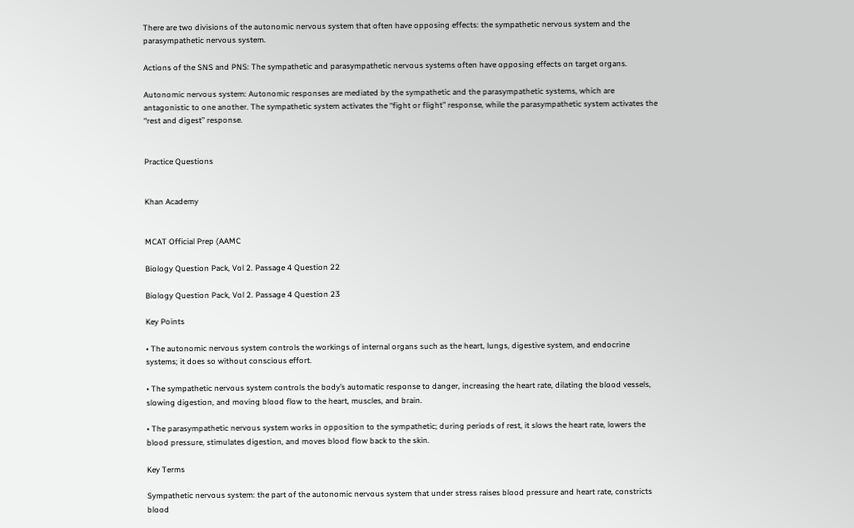There are two divisions of the autonomic nervous system that often have opposing effects: the sympathetic nervous system and the parasympathetic nervous system.

Actions of the SNS and PNS: The sympathetic and parasympathetic nervous systems often have opposing effects on target organs.

Autonomic nervous system: Autonomic responses are mediated by the sympathetic and the parasympathetic systems, which are antagonistic to one another. The sympathetic system activates the “fight or flight” response, while the parasympathetic system activates the “rest and digest” response.


Practice Questions


Khan Academy


MCAT Official Prep (AAMC

Biology Question Pack, Vol 2. Passage 4 Question 22

Biology Question Pack, Vol 2. Passage 4 Question 23

Key Points

• The autonomic nervous system controls the workings of internal organs such as the heart, lungs, digestive system, and endocrine systems; it does so without conscious effort.

• The sympathetic nervous system controls the body’s automatic response to danger, increasing the heart rate, dilating the blood vessels, slowing digestion, and moving blood flow to the heart, muscles, and brain.

• The parasympathetic nervous system works in opposition to the sympathetic; during periods of rest, it slows the heart rate, lowers the blood pressure, stimulates digestion, and moves blood flow back to the skin.

Key Terms

Sympathetic nervous system: the part of the autonomic nervous system that under stress raises blood pressure and heart rate, constricts blood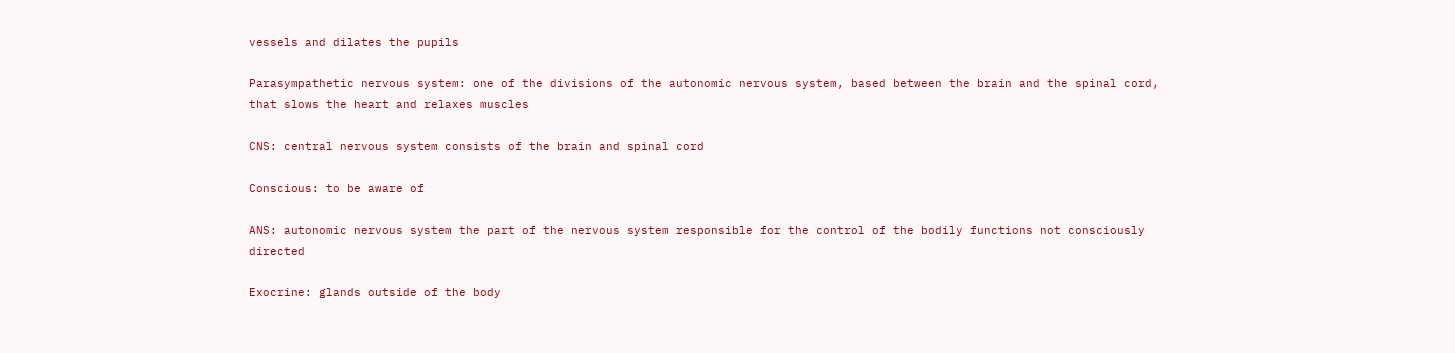vessels and dilates the pupils

Parasympathetic nervous system: one of the divisions of the autonomic nervous system, based between the brain and the spinal cord, that slows the heart and relaxes muscles

CNS: central nervous system consists of the brain and spinal cord

Conscious: to be aware of

ANS: autonomic nervous system the part of the nervous system responsible for the control of the bodily functions not consciously directed

Exocrine: glands outside of the body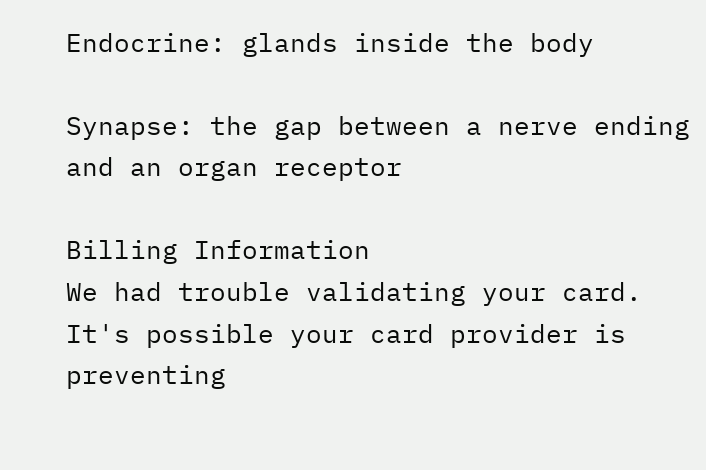Endocrine: glands inside the body

Synapse: the gap between a nerve ending and an organ receptor

Billing Information
We had trouble validating your card. It's possible your card provider is preventing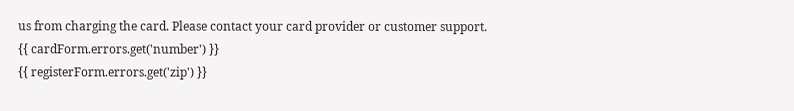us from charging the card. Please contact your card provider or customer support.
{{ cardForm.errors.get('number') }}
{{ registerForm.errors.get('zip') }}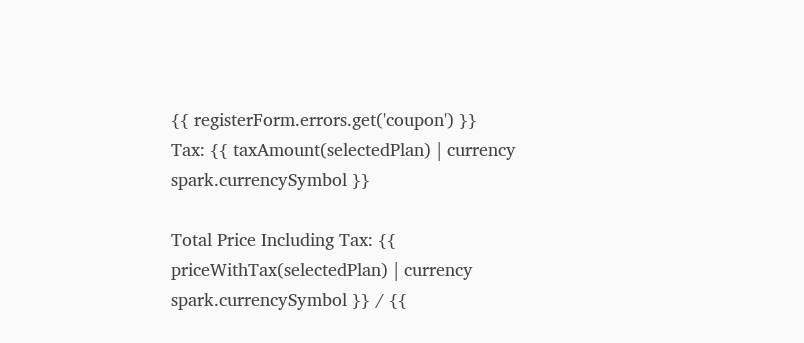{{ registerForm.errors.get('coupon') }}
Tax: {{ taxAmount(selectedPlan) | currency spark.currencySymbol }}

Total Price Including Tax: {{ priceWithTax(selectedPlan) | currency spark.currencySymbol }} / {{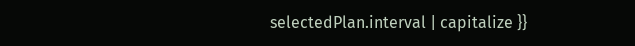selectedPlan.interval | capitalize }}